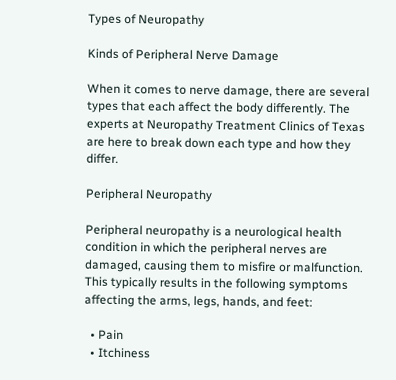Types of Neuropathy

Kinds of Peripheral Nerve Damage

When it comes to nerve damage, there are several types that each affect the body differently. The experts at Neuropathy Treatment Clinics of Texas are here to break down each type and how they differ.

Peripheral Neuropathy

Peripheral neuropathy is a neurological health condition in which the peripheral nerves are damaged, causing them to misfire or malfunction. This typically results in the following symptoms affecting the arms, legs, hands, and feet:

  • Pain
  • Itchiness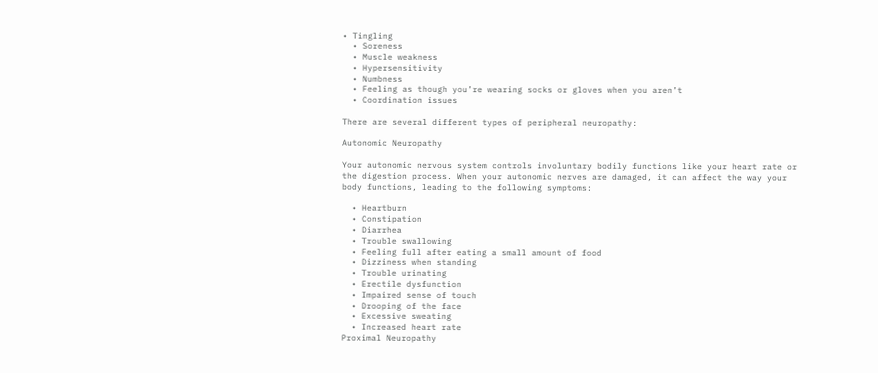• Tingling
  • Soreness
  • Muscle weakness
  • Hypersensitivity
  • Numbness
  • Feeling as though you’re wearing socks or gloves when you aren’t
  • Coordination issues

There are several different types of peripheral neuropathy:

Autonomic Neuropathy

Your autonomic nervous system controls involuntary bodily functions like your heart rate or the digestion process. When your autonomic nerves are damaged, it can affect the way your body functions, leading to the following symptoms:

  • Heartburn
  • Constipation
  • Diarrhea
  • Trouble swallowing
  • Feeling full after eating a small amount of food
  • Dizziness when standing
  • Trouble urinating
  • Erectile dysfunction
  • Impaired sense of touch
  • Drooping of the face
  • Excessive sweating
  • Increased heart rate
Proximal Neuropathy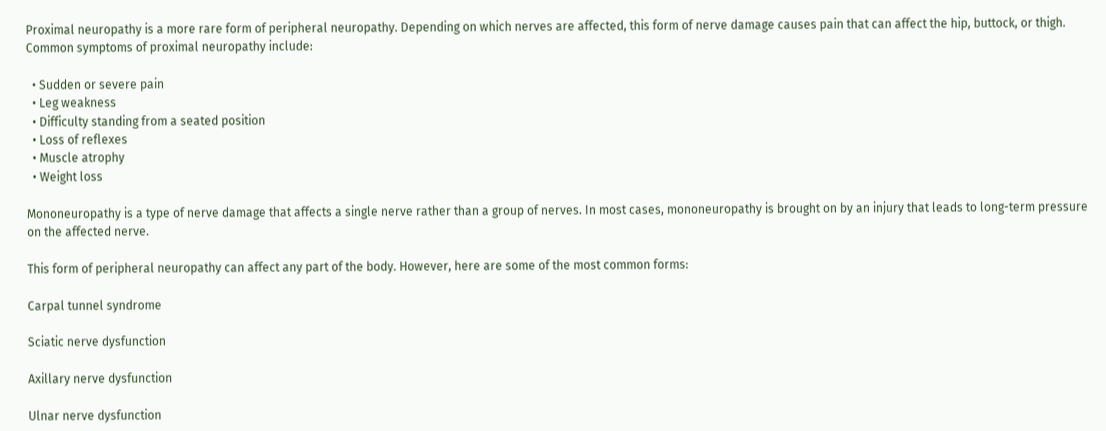Proximal neuropathy is a more rare form of peripheral neuropathy. Depending on which nerves are affected, this form of nerve damage causes pain that can affect the hip, buttock, or thigh. Common symptoms of proximal neuropathy include:

  • Sudden or severe pain
  • Leg weakness
  • Difficulty standing from a seated position
  • Loss of reflexes
  • Muscle atrophy
  • Weight loss

Mononeuropathy is a type of nerve damage that affects a single nerve rather than a group of nerves. In most cases, mononeuropathy is brought on by an injury that leads to long-term pressure on the affected nerve.

This form of peripheral neuropathy can affect any part of the body. However, here are some of the most common forms:

Carpal tunnel syndrome

Sciatic nerve dysfunction

Axillary nerve dysfunction

Ulnar nerve dysfunction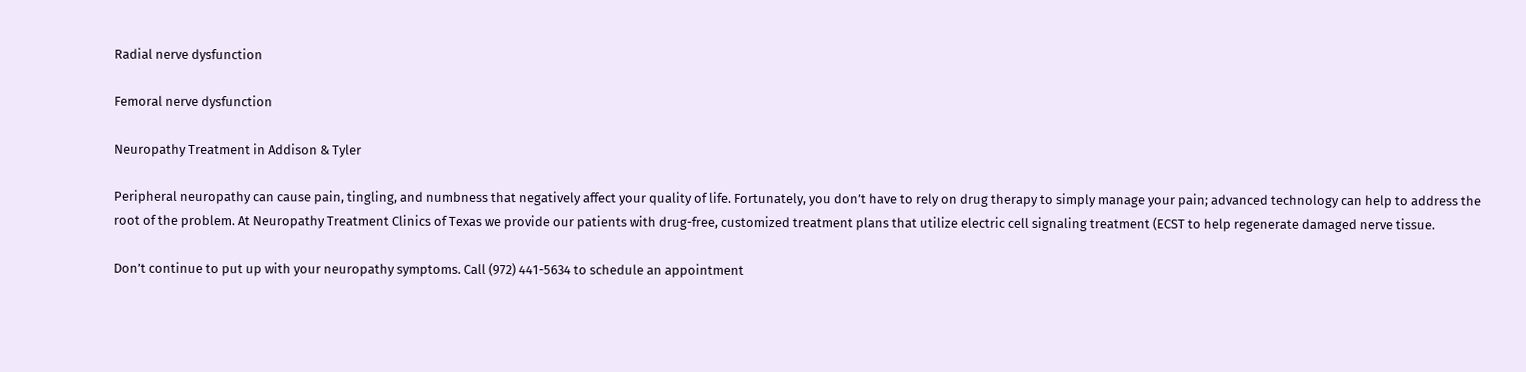Radial nerve dysfunction

Femoral nerve dysfunction

Neuropathy Treatment in Addison & Tyler

Peripheral neuropathy can cause pain, tingling, and numbness that negatively affect your quality of life. Fortunately, you don’t have to rely on drug therapy to simply manage your pain; advanced technology can help to address the root of the problem. At Neuropathy Treatment Clinics of Texas we provide our patients with drug-free, customized treatment plans that utilize electric cell signaling treatment (ECST to help regenerate damaged nerve tissue.

Don’t continue to put up with your neuropathy symptoms. Call (972) 441-5634 to schedule an appointment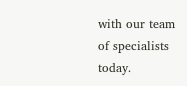with our team of specialists today.